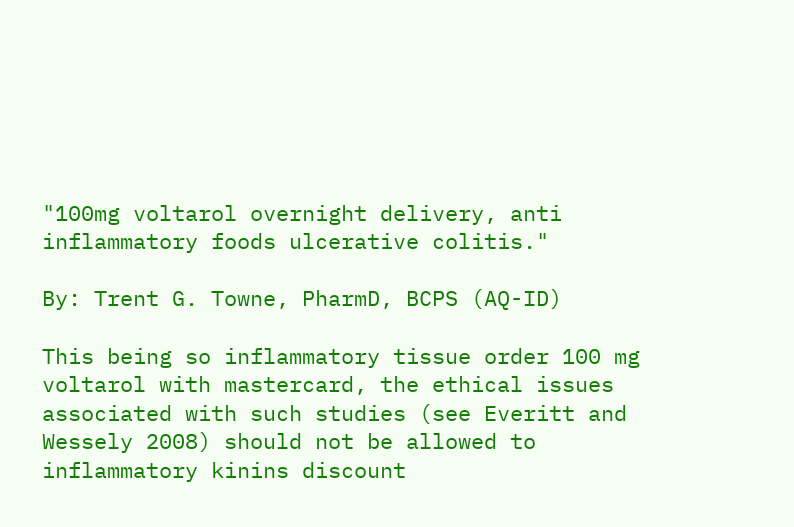"100mg voltarol overnight delivery, anti inflammatory foods ulcerative colitis."

By: Trent G. Towne, PharmD, BCPS (AQ-ID)

This being so inflammatory tissue order 100 mg voltarol with mastercard, the ethical issues associated with such studies (see Everitt and Wessely 2008) should not be allowed to inflammatory kinins discount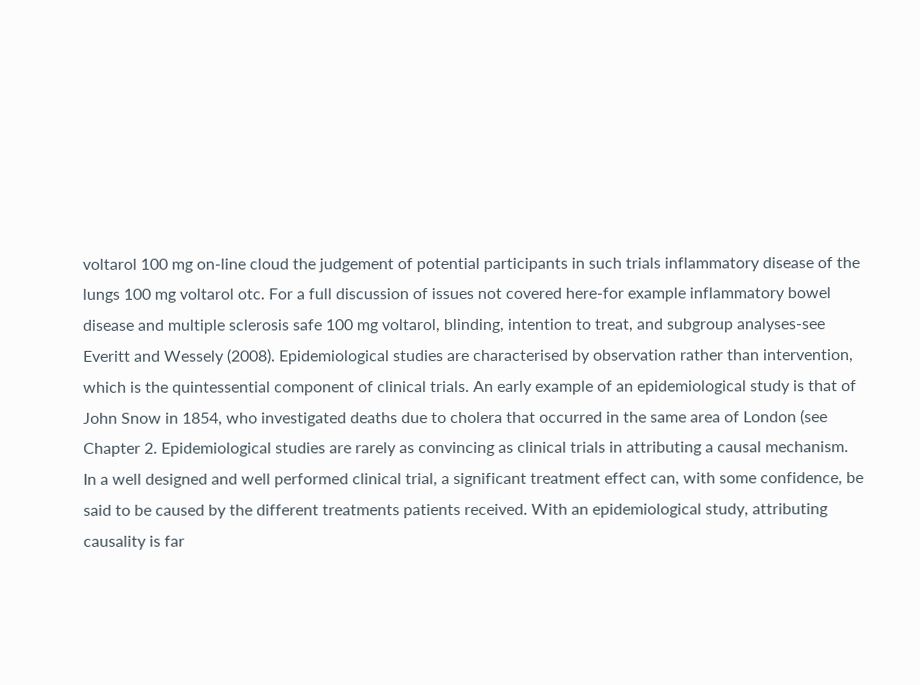voltarol 100 mg on-line cloud the judgement of potential participants in such trials inflammatory disease of the lungs 100 mg voltarol otc. For a full discussion of issues not covered here-for example inflammatory bowel disease and multiple sclerosis safe 100 mg voltarol, blinding, intention to treat, and subgroup analyses-see Everitt and Wessely (2008). Epidemiological studies are characterised by observation rather than intervention, which is the quintessential component of clinical trials. An early example of an epidemiological study is that of John Snow in 1854, who investigated deaths due to cholera that occurred in the same area of London (see Chapter 2. Epidemiological studies are rarely as convincing as clinical trials in attributing a causal mechanism. In a well designed and well performed clinical trial, a significant treatment effect can, with some confidence, be said to be caused by the different treatments patients received. With an epidemiological study, attributing causality is far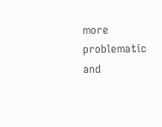more problematic and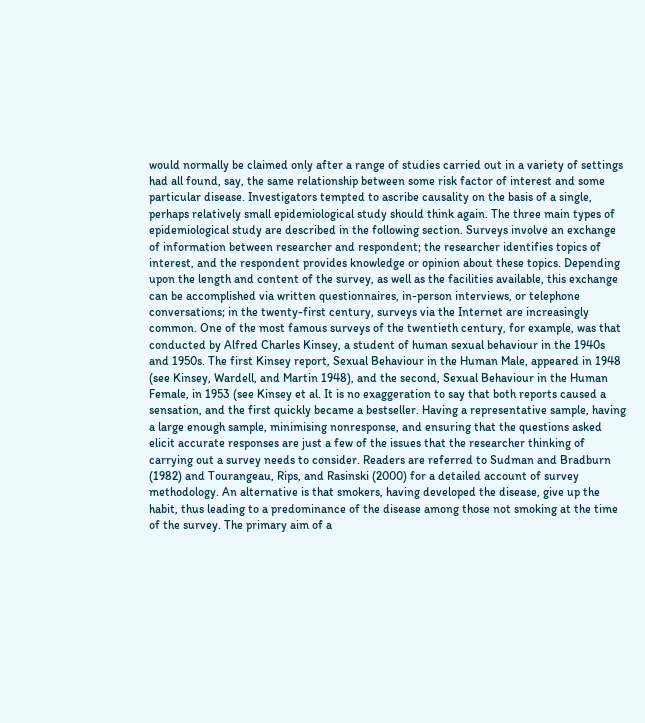would normally be claimed only after a range of studies carried out in a variety of settings had all found, say, the same relationship between some risk factor of interest and some particular disease. Investigators tempted to ascribe causality on the basis of a single, perhaps relatively small epidemiological study should think again. The three main types of epidemiological study are described in the following section. Surveys involve an exchange of information between researcher and respondent; the researcher identifies topics of interest, and the respondent provides knowledge or opinion about these topics. Depending upon the length and content of the survey, as well as the facilities available, this exchange can be accomplished via written questionnaires, in-person interviews, or telephone conversations; in the twenty-first century, surveys via the Internet are increasingly common. One of the most famous surveys of the twentieth century, for example, was that conducted by Alfred Charles Kinsey, a student of human sexual behaviour in the 1940s and 1950s. The first Kinsey report, Sexual Behaviour in the Human Male, appeared in 1948 (see Kinsey, Wardell, and Martin 1948), and the second, Sexual Behaviour in the Human Female, in 1953 (see Kinsey et al. It is no exaggeration to say that both reports caused a sensation, and the first quickly became a bestseller. Having a representative sample, having a large enough sample, minimising nonresponse, and ensuring that the questions asked elicit accurate responses are just a few of the issues that the researcher thinking of carrying out a survey needs to consider. Readers are referred to Sudman and Bradburn (1982) and Tourangeau, Rips, and Rasinski (2000) for a detailed account of survey methodology. An alternative is that smokers, having developed the disease, give up the habit, thus leading to a predominance of the disease among those not smoking at the time of the survey. The primary aim of a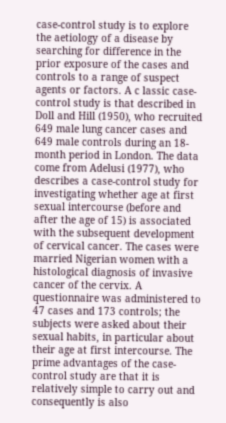case-control study is to explore the aetiology of a disease by searching for difference in the prior exposure of the cases and controls to a range of suspect agents or factors. A c lassic case-control study is that described in Doll and Hill (1950), who recruited 649 male lung cancer cases and 649 male controls during an 18-month period in London. The data come from Adelusi (1977), who describes a case-control study for investigating whether age at first sexual intercourse (before and after the age of 15) is associated with the subsequent development of cervical cancer. The cases were married Nigerian women with a histological diagnosis of invasive cancer of the cervix. A questionnaire was administered to 47 cases and 173 controls; the subjects were asked about their sexual habits, in particular about their age at first intercourse. The prime advantages of the case-control study are that it is relatively simple to carry out and consequently is also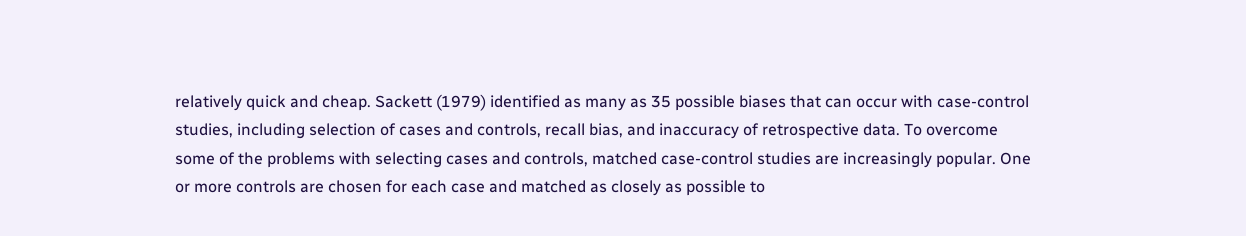relatively quick and cheap. Sackett (1979) identified as many as 35 possible biases that can occur with case-control studies, including selection of cases and controls, recall bias, and inaccuracy of retrospective data. To overcome some of the problems with selecting cases and controls, matched case-control studies are increasingly popular. One or more controls are chosen for each case and matched as closely as possible to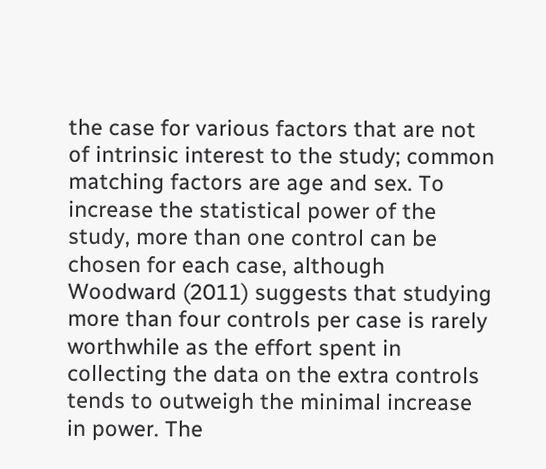the case for various factors that are not of intrinsic interest to the study; common matching factors are age and sex. To increase the statistical power of the study, more than one control can be chosen for each case, although Woodward (2011) suggests that studying more than four controls per case is rarely worthwhile as the effort spent in collecting the data on the extra controls tends to outweigh the minimal increase in power. The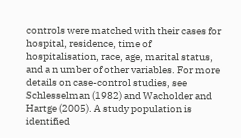controls were matched with their cases for hospital, residence, time of hospitalisation, race, age, marital status, and a n umber of other variables. For more details on case-control studies, see Schlesselman (1982) and Wacholder and Hartge (2005). A study population is identified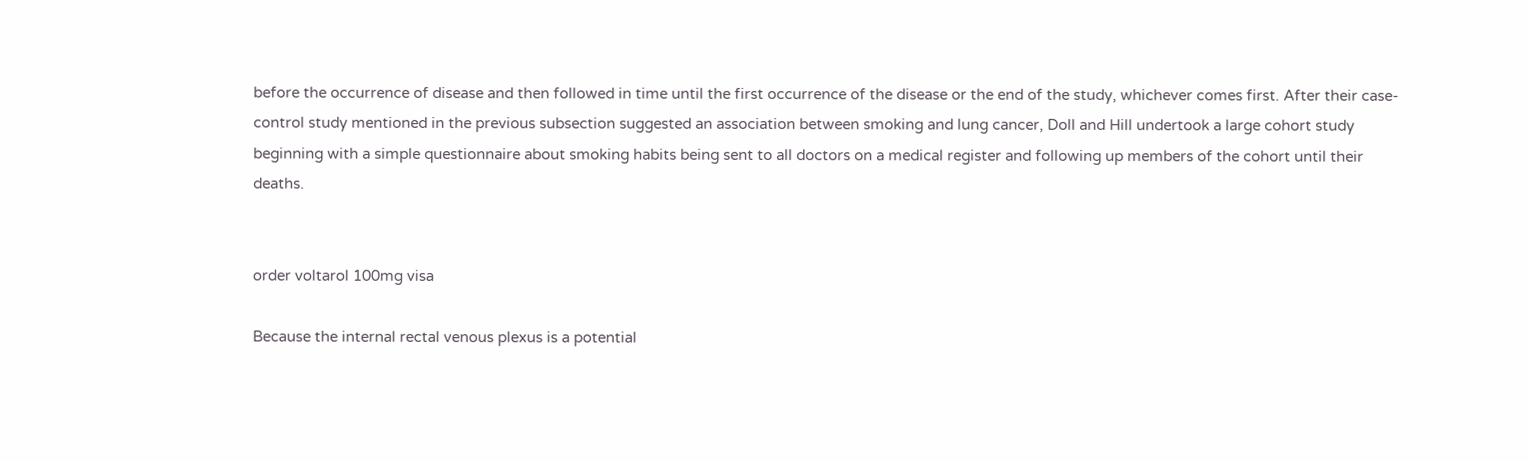before the occurrence of disease and then followed in time until the first occurrence of the disease or the end of the study, whichever comes first. After their case-control study mentioned in the previous subsection suggested an association between smoking and lung cancer, Doll and Hill undertook a large cohort study beginning with a simple questionnaire about smoking habits being sent to all doctors on a medical register and following up members of the cohort until their deaths.


order voltarol 100mg visa

Because the internal rectal venous plexus is a potential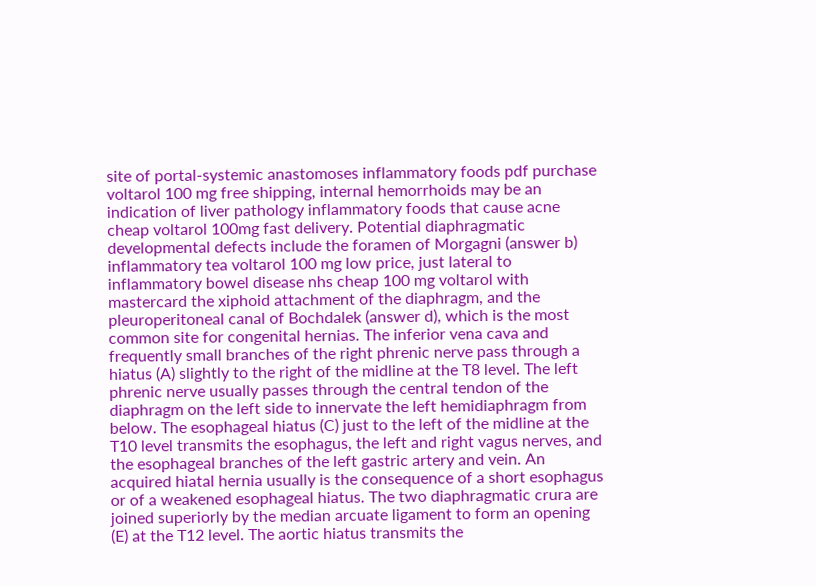site of portal-systemic anastomoses inflammatory foods pdf purchase voltarol 100 mg free shipping, internal hemorrhoids may be an indication of liver pathology inflammatory foods that cause acne cheap voltarol 100mg fast delivery. Potential diaphragmatic developmental defects include the foramen of Morgagni (answer b) inflammatory tea voltarol 100 mg low price, just lateral to inflammatory bowel disease nhs cheap 100 mg voltarol with mastercard the xiphoid attachment of the diaphragm, and the pleuroperitoneal canal of Bochdalek (answer d), which is the most common site for congenital hernias. The inferior vena cava and frequently small branches of the right phrenic nerve pass through a hiatus (A) slightly to the right of the midline at the T8 level. The left phrenic nerve usually passes through the central tendon of the diaphragm on the left side to innervate the left hemidiaphragm from below. The esophageal hiatus (C) just to the left of the midline at the T10 level transmits the esophagus, the left and right vagus nerves, and the esophageal branches of the left gastric artery and vein. An acquired hiatal hernia usually is the consequence of a short esophagus or of a weakened esophageal hiatus. The two diaphragmatic crura are joined superiorly by the median arcuate ligament to form an opening (E) at the T12 level. The aortic hiatus transmits the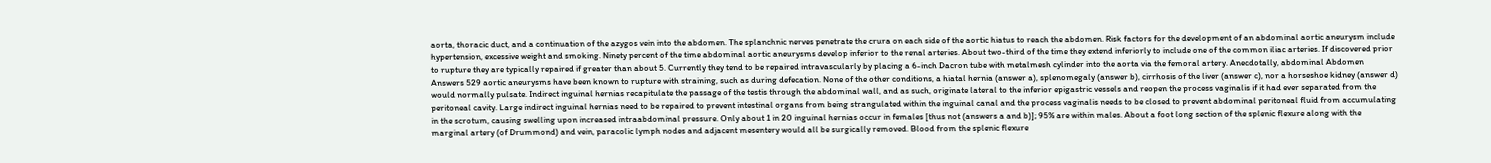aorta, thoracic duct, and a continuation of the azygos vein into the abdomen. The splanchnic nerves penetrate the crura on each side of the aortic hiatus to reach the abdomen. Risk factors for the development of an abdominal aortic aneurysm include hypertension, excessive weight and smoking. Ninety percent of the time abdominal aortic aneurysms develop inferior to the renal arteries. About two-third of the time they extend inferiorly to include one of the common iliac arteries. If discovered prior to rupture they are typically repaired if greater than about 5. Currently they tend to be repaired intravascularly by placing a 6-inch Dacron tube with metalmesh cylinder into the aorta via the femoral artery. Anecdotally, abdominal Abdomen Answers 529 aortic aneurysms have been known to rupture with straining, such as during defecation. None of the other conditions, a hiatal hernia (answer a), splenomegaly (answer b), cirrhosis of the liver (answer c), nor a horseshoe kidney (answer d) would normally pulsate. Indirect inguinal hernias recapitulate the passage of the testis through the abdominal wall, and as such, originate lateral to the inferior epigastric vessels and reopen the process vaginalis if it had ever separated from the peritoneal cavity. Large indirect inguinal hernias need to be repaired to prevent intestinal organs from being strangulated within the inguinal canal and the process vaginalis needs to be closed to prevent abdominal peritoneal fluid from accumulating in the scrotum, causing swelling upon increased intraabdominal pressure. Only about 1 in 20 inguinal hernias occur in females [thus not (answers a and b)]; 95% are within males. About a foot long section of the splenic flexure along with the marginal artery (of Drummond) and vein, paracolic lymph nodes and adjacent mesentery would all be surgically removed. Blood from the splenic flexure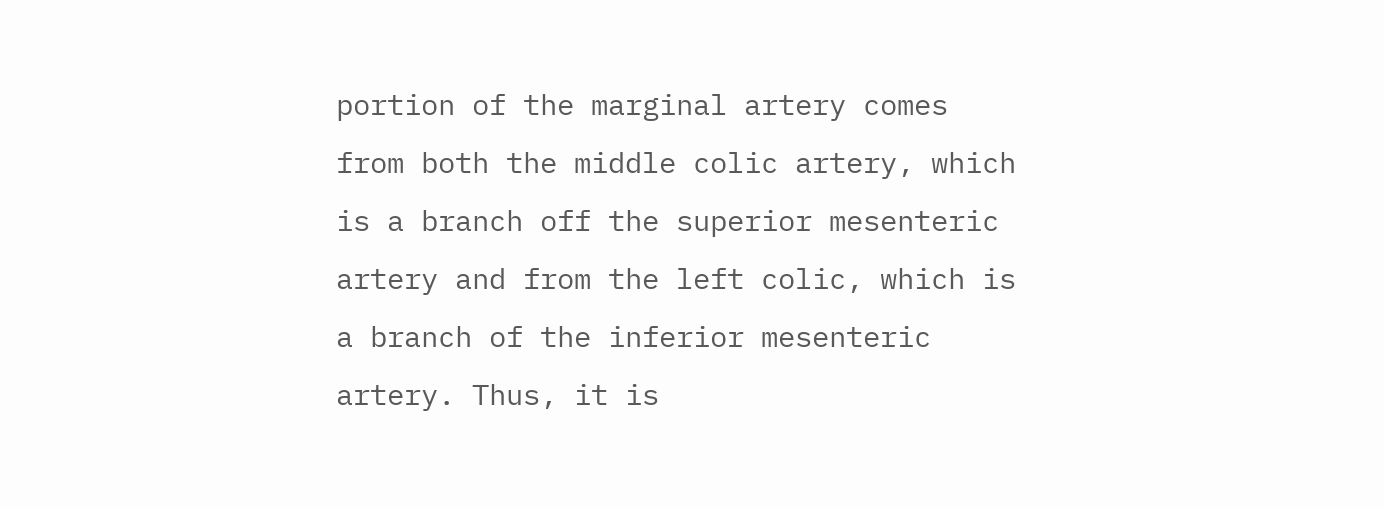portion of the marginal artery comes from both the middle colic artery, which is a branch off the superior mesenteric artery and from the left colic, which is a branch of the inferior mesenteric artery. Thus, it is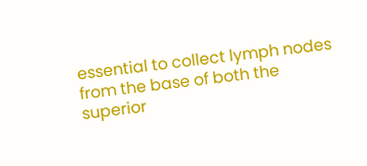essential to collect lymph nodes from the base of both the superior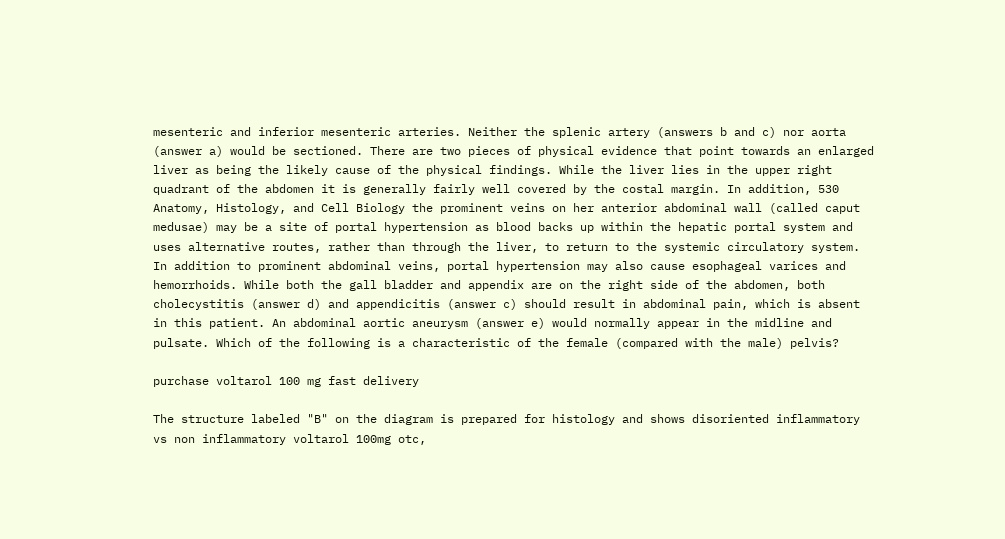mesenteric and inferior mesenteric arteries. Neither the splenic artery (answers b and c) nor aorta (answer a) would be sectioned. There are two pieces of physical evidence that point towards an enlarged liver as being the likely cause of the physical findings. While the liver lies in the upper right quadrant of the abdomen it is generally fairly well covered by the costal margin. In addition, 530 Anatomy, Histology, and Cell Biology the prominent veins on her anterior abdominal wall (called caput medusae) may be a site of portal hypertension as blood backs up within the hepatic portal system and uses alternative routes, rather than through the liver, to return to the systemic circulatory system. In addition to prominent abdominal veins, portal hypertension may also cause esophageal varices and hemorrhoids. While both the gall bladder and appendix are on the right side of the abdomen, both cholecystitis (answer d) and appendicitis (answer c) should result in abdominal pain, which is absent in this patient. An abdominal aortic aneurysm (answer e) would normally appear in the midline and pulsate. Which of the following is a characteristic of the female (compared with the male) pelvis?

purchase voltarol 100 mg fast delivery

The structure labeled "B" on the diagram is prepared for histology and shows disoriented inflammatory vs non inflammatory voltarol 100mg otc,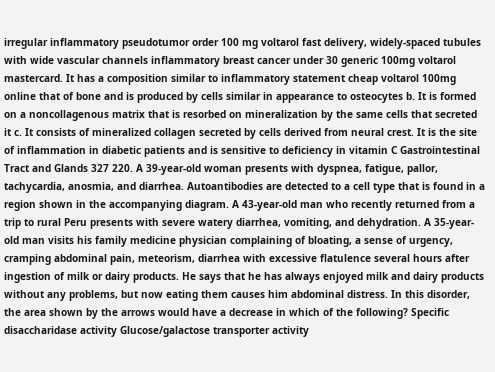irregular inflammatory pseudotumor order 100 mg voltarol fast delivery, widely-spaced tubules with wide vascular channels inflammatory breast cancer under 30 generic 100mg voltarol mastercard. It has a composition similar to inflammatory statement cheap voltarol 100mg online that of bone and is produced by cells similar in appearance to osteocytes b. It is formed on a noncollagenous matrix that is resorbed on mineralization by the same cells that secreted it c. It consists of mineralized collagen secreted by cells derived from neural crest. It is the site of inflammation in diabetic patients and is sensitive to deficiency in vitamin C Gastrointestinal Tract and Glands 327 220. A 39-year-old woman presents with dyspnea, fatigue, pallor, tachycardia, anosmia, and diarrhea. Autoantibodies are detected to a cell type that is found in a region shown in the accompanying diagram. A 43-year-old man who recently returned from a trip to rural Peru presents with severe watery diarrhea, vomiting, and dehydration. A 35-year-old man visits his family medicine physician complaining of bloating, a sense of urgency, cramping abdominal pain, meteorism, diarrhea with excessive flatulence several hours after ingestion of milk or dairy products. He says that he has always enjoyed milk and dairy products without any problems, but now eating them causes him abdominal distress. In this disorder, the area shown by the arrows would have a decrease in which of the following? Specific disaccharidase activity Glucose/galactose transporter activity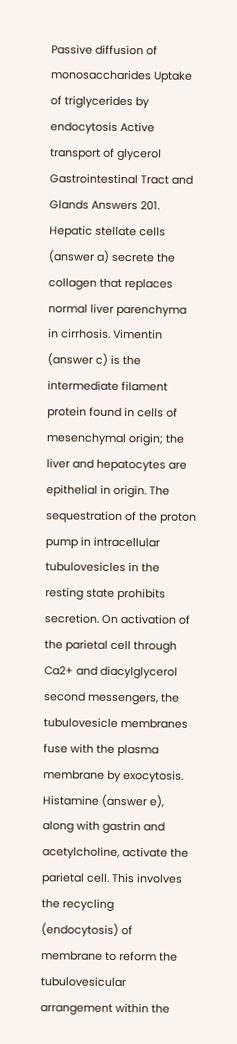Passive diffusion of monosaccharides Uptake of triglycerides by endocytosis Active transport of glycerol Gastrointestinal Tract and Glands Answers 201. Hepatic stellate cells (answer a) secrete the collagen that replaces normal liver parenchyma in cirrhosis. Vimentin (answer c) is the intermediate filament protein found in cells of mesenchymal origin; the liver and hepatocytes are epithelial in origin. The sequestration of the proton pump in intracellular tubulovesicles in the resting state prohibits secretion. On activation of the parietal cell through Ca2+ and diacylglycerol second messengers, the tubulovesicle membranes fuse with the plasma membrane by exocytosis. Histamine (answer e), along with gastrin and acetylcholine, activate the parietal cell. This involves the recycling (endocytosis) of membrane to reform the tubulovesicular arrangement within the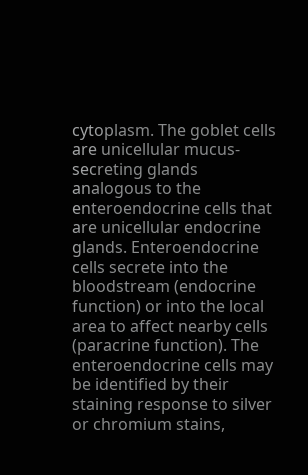cytoplasm. The goblet cells are unicellular mucus-secreting glands analogous to the enteroendocrine cells that are unicellular endocrine glands. Enteroendocrine cells secrete into the bloodstream (endocrine function) or into the local area to affect nearby cells (paracrine function). The enteroendocrine cells may be identified by their staining response to silver or chromium stains,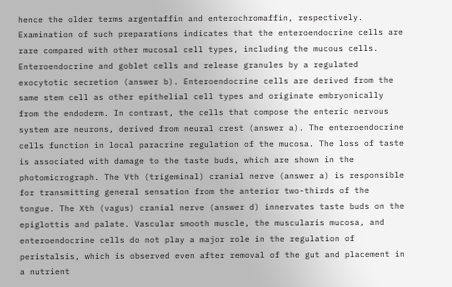hence the older terms argentaffin and enterochromaffin, respectively. Examination of such preparations indicates that the enteroendocrine cells are rare compared with other mucosal cell types, including the mucous cells. Enteroendocrine and goblet cells and release granules by a regulated exocytotic secretion (answer b). Enteroendocrine cells are derived from the same stem cell as other epithelial cell types and originate embryonically from the endoderm. In contrast, the cells that compose the enteric nervous system are neurons, derived from neural crest (answer a). The enteroendocrine cells function in local paracrine regulation of the mucosa. The loss of taste is associated with damage to the taste buds, which are shown in the photomicrograph. The Vth (trigeminal) cranial nerve (answer a) is responsible for transmitting general sensation from the anterior two-thirds of the tongue. The Xth (vagus) cranial nerve (answer d) innervates taste buds on the epiglottis and palate. Vascular smooth muscle, the muscularis mucosa, and enteroendocrine cells do not play a major role in the regulation of peristalsis, which is observed even after removal of the gut and placement in a nutrient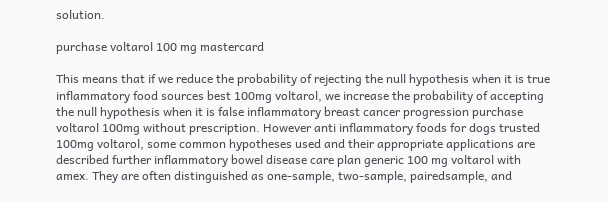solution.

purchase voltarol 100 mg mastercard

This means that if we reduce the probability of rejecting the null hypothesis when it is true inflammatory food sources best 100mg voltarol, we increase the probability of accepting the null hypothesis when it is false inflammatory breast cancer progression purchase voltarol 100mg without prescription. However anti inflammatory foods for dogs trusted 100mg voltarol, some common hypotheses used and their appropriate applications are described further inflammatory bowel disease care plan generic 100 mg voltarol with amex. They are often distinguished as one-sample, two-sample, pairedsample, and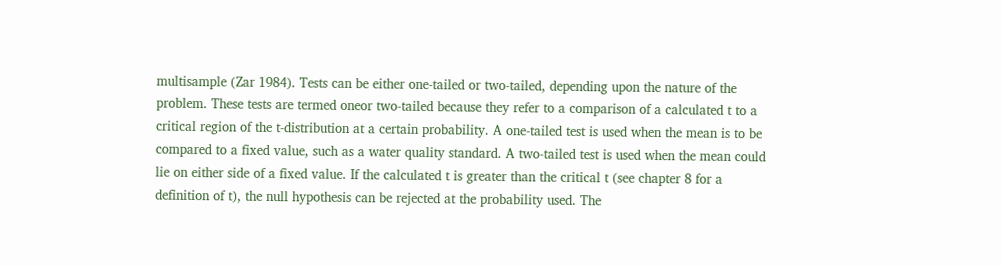multisample (Zar 1984). Tests can be either one-tailed or two-tailed, depending upon the nature of the problem. These tests are termed oneor two-tailed because they refer to a comparison of a calculated t to a critical region of the t-distribution at a certain probability. A one-tailed test is used when the mean is to be compared to a fixed value, such as a water quality standard. A two-tailed test is used when the mean could lie on either side of a fixed value. If the calculated t is greater than the critical t (see chapter 8 for a definition of t), the null hypothesis can be rejected at the probability used. The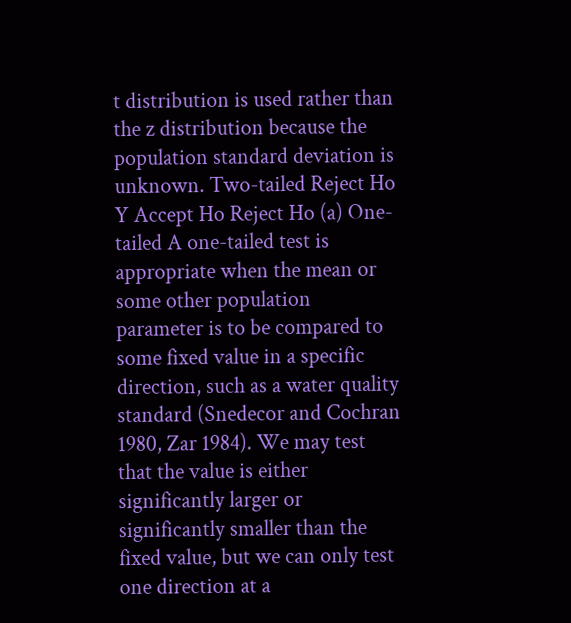t distribution is used rather than the z distribution because the population standard deviation is unknown. Two-tailed Reject Ho Y Accept Ho Reject Ho (a) One-tailed A one-tailed test is appropriate when the mean or some other population parameter is to be compared to some fixed value in a specific direction, such as a water quality standard (Snedecor and Cochran 1980, Zar 1984). We may test that the value is either significantly larger or significantly smaller than the fixed value, but we can only test one direction at a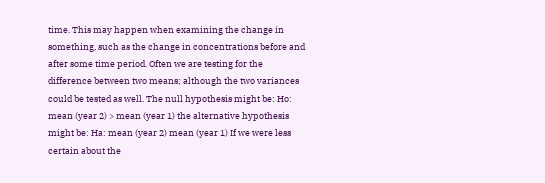time. This may happen when examining the change in something, such as the change in concentrations before and after some time period. Often we are testing for the difference between two means; although the two variances could be tested as well. The null hypothesis might be: Ho: mean (year 2) > mean (year 1) the alternative hypothesis might be: Ha: mean (year 2) mean (year 1) If we were less certain about the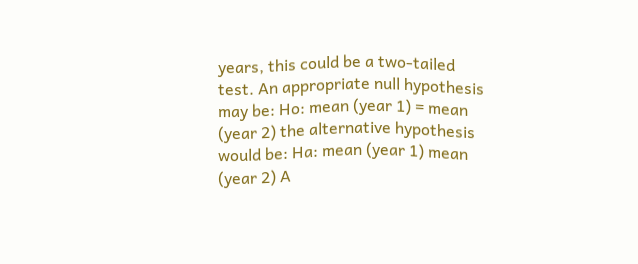years, this could be a two-tailed test. An appropriate null hypothesis may be: Ho: mean (year 1) = mean (year 2) the alternative hypothesis would be: Ha: mean (year 1) mean (year 2) A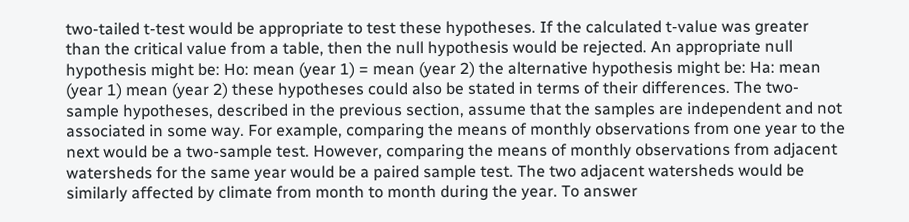two-tailed t-test would be appropriate to test these hypotheses. If the calculated t-value was greater than the critical value from a table, then the null hypothesis would be rejected. An appropriate null hypothesis might be: Ho: mean (year 1) = mean (year 2) the alternative hypothesis might be: Ha: mean (year 1) mean (year 2) these hypotheses could also be stated in terms of their differences. The two-sample hypotheses, described in the previous section, assume that the samples are independent and not associated in some way. For example, comparing the means of monthly observations from one year to the next would be a two-sample test. However, comparing the means of monthly observations from adjacent watersheds for the same year would be a paired sample test. The two adjacent watersheds would be similarly affected by climate from month to month during the year. To answer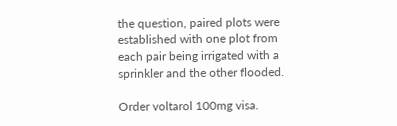the question, paired plots were established with one plot from each pair being irrigated with a sprinkler and the other flooded.

Order voltarol 100mg visa.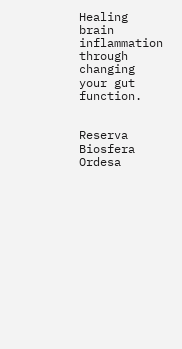Healing brain inflammation through changing your gut function.


Reserva Biosfera Ordesa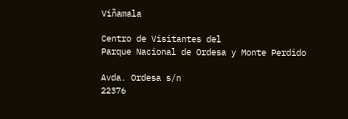Viñamala

Centro de Visitantes del
Parque Nacional de Ordesa y Monte Perdido

Avda. Ordesa s/n
22376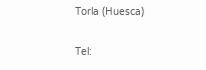Torla (Huesca)

Tel: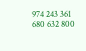974 243 361
680 632 800